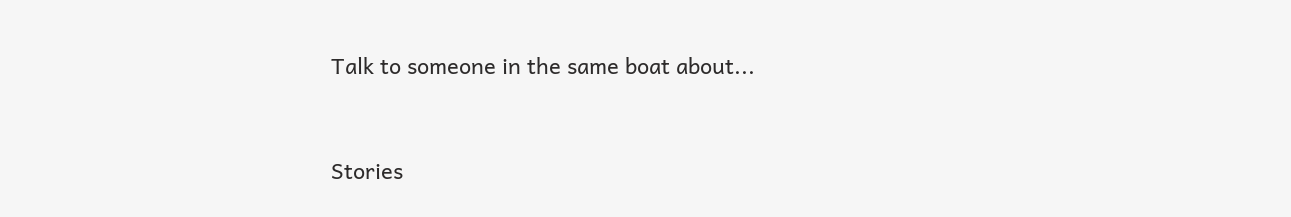Talk to someone in the same boat about...


Stories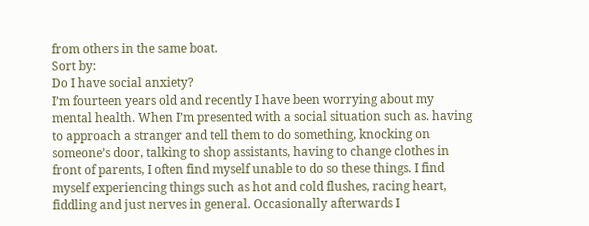from others in the same boat.
Sort by:
Do I have social anxiety?
I’m fourteen years old and recently I have been worrying about my mental health. When I’m presented with a social situation such as. having to approach a stranger and tell them to do something, knocking on someone’s door, talking to shop assistants, having to change clothes in front of parents, I often find myself unable to do so these things. I find myself experiencing things such as hot and cold flushes, racing heart, fiddling and just nerves in general. Occasionally afterwards I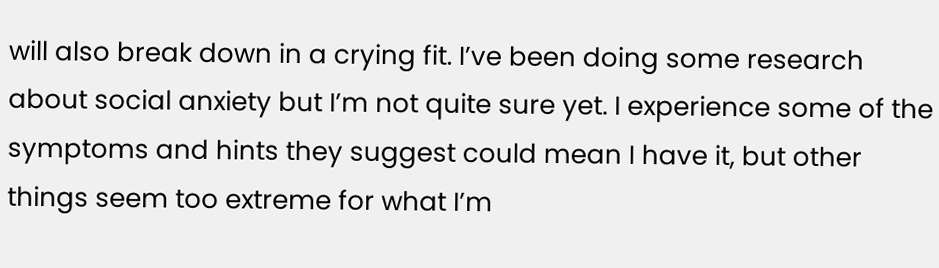will also break down in a crying fit. I’ve been doing some research about social anxiety but I’m not quite sure yet. I experience some of the symptoms and hints they suggest could mean I have it, but other things seem too extreme for what I’m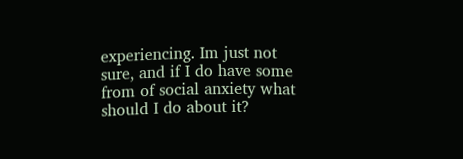experiencing. Im just not sure, and if I do have some from of social anxiety what should I do about it?